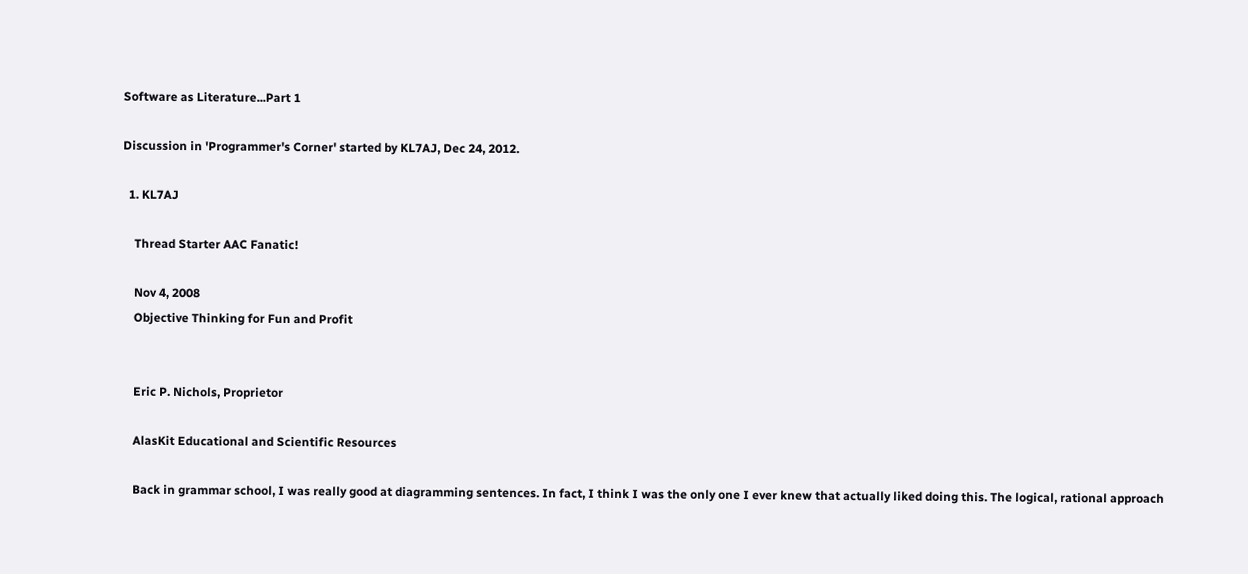Software as Literature...Part 1

Discussion in 'Programmer's Corner' started by KL7AJ, Dec 24, 2012.

  1. KL7AJ

    Thread Starter AAC Fanatic!

    Nov 4, 2008
    Objective Thinking for Fun and Profit


    Eric P. Nichols, Proprietor

    AlasKit Educational and Scientific Resources

    Back in grammar school, I was really good at diagramming sentences. In fact, I think I was the only one I ever knew that actually liked doing this. The logical, rational approach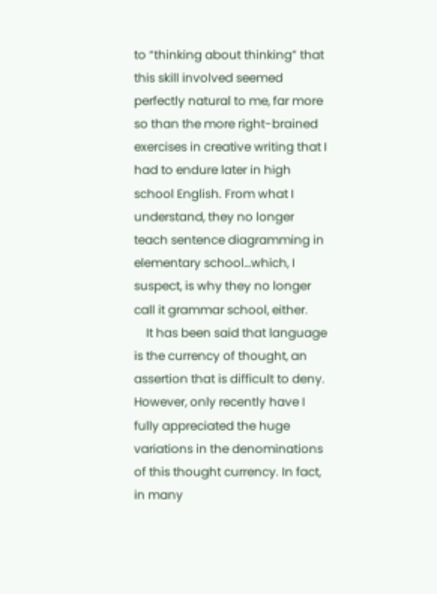to “thinking about thinking” that this skill involved seemed perfectly natural to me, far more so than the more right-brained exercises in creative writing that I had to endure later in high school English. From what I understand, they no longer teach sentence diagramming in elementary school…which, I suspect, is why they no longer call it grammar school, either.
    It has been said that language is the currency of thought, an assertion that is difficult to deny. However, only recently have I fully appreciated the huge variations in the denominations of this thought currency. In fact, in many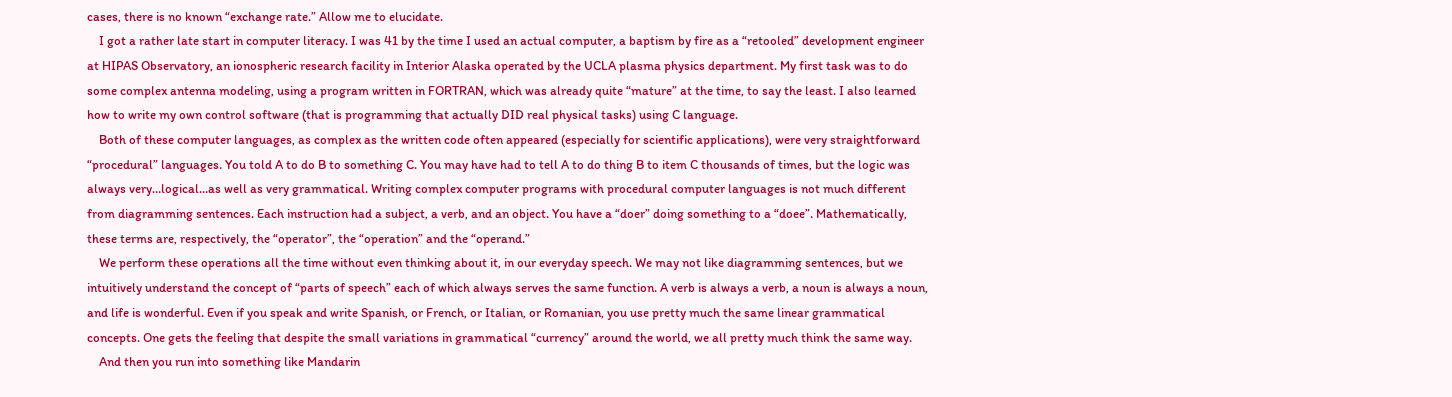cases, there is no known “exchange rate.” Allow me to elucidate.
    I got a rather late start in computer literacy. I was 41 by the time I used an actual computer, a baptism by fire as a “retooled” development engineer at HIPAS Observatory, an ionospheric research facility in Interior Alaska operated by the UCLA plasma physics department. My first task was to do some complex antenna modeling, using a program written in FORTRAN, which was already quite “mature” at the time, to say the least. I also learned how to write my own control software (that is programming that actually DID real physical tasks) using C language.
    Both of these computer languages, as complex as the written code often appeared (especially for scientific applications), were very straightforward “procedural” languages. You told A to do B to something C. You may have had to tell A to do thing B to item C thousands of times, but the logic was always very…logical…as well as very grammatical. Writing complex computer programs with procedural computer languages is not much different from diagramming sentences. Each instruction had a subject, a verb, and an object. You have a “doer” doing something to a “doee”. Mathematically, these terms are, respectively, the “operator”, the “operation” and the “operand.”
    We perform these operations all the time without even thinking about it, in our everyday speech. We may not like diagramming sentences, but we intuitively understand the concept of “parts of speech” each of which always serves the same function. A verb is always a verb, a noun is always a noun, and life is wonderful. Even if you speak and write Spanish, or French, or Italian, or Romanian, you use pretty much the same linear grammatical concepts. One gets the feeling that despite the small variations in grammatical “currency” around the world, we all pretty much think the same way.
    And then you run into something like Mandarin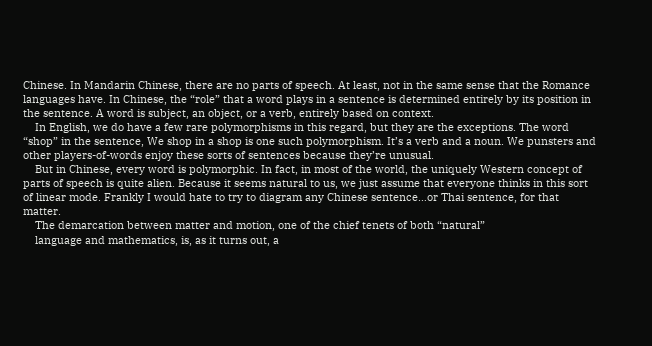Chinese. In Mandarin Chinese, there are no parts of speech. At least, not in the same sense that the Romance languages have. In Chinese, the “role” that a word plays in a sentence is determined entirely by its position in the sentence. A word is subject, an object, or a verb, entirely based on context.
    In English, we do have a few rare polymorphisms in this regard, but they are the exceptions. The word “shop” in the sentence, We shop in a shop is one such polymorphism. It’s a verb and a noun. We punsters and other players-of-words enjoy these sorts of sentences because they’re unusual.
    But in Chinese, every word is polymorphic. In fact, in most of the world, the uniquely Western concept of parts of speech is quite alien. Because it seems natural to us, we just assume that everyone thinks in this sort of linear mode. Frankly I would hate to try to diagram any Chinese sentence…or Thai sentence, for that matter.
    The demarcation between matter and motion, one of the chief tenets of both “natural”
    language and mathematics, is, as it turns out, a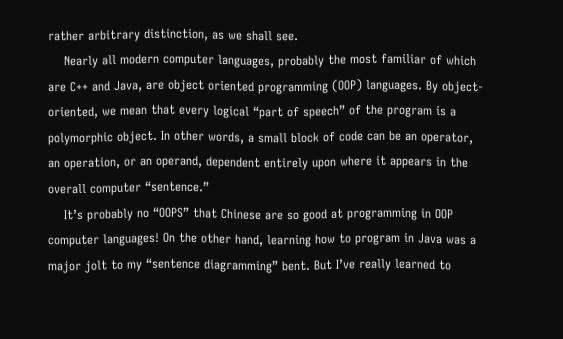rather arbitrary distinction, as we shall see.
    Nearly all modern computer languages, probably the most familiar of which are C++ and Java, are object oriented programming (OOP) languages. By object-oriented, we mean that every logical “part of speech” of the program is a polymorphic object. In other words, a small block of code can be an operator, an operation, or an operand, dependent entirely upon where it appears in the overall computer “sentence.”
    It’s probably no “OOPS” that Chinese are so good at programming in OOP computer languages! On the other hand, learning how to program in Java was a major jolt to my “sentence diagramming” bent. But I’ve really learned to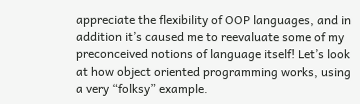appreciate the flexibility of OOP languages, and in addition it’s caused me to reevaluate some of my preconceived notions of language itself! Let’s look at how object oriented programming works, using a very “folksy” example.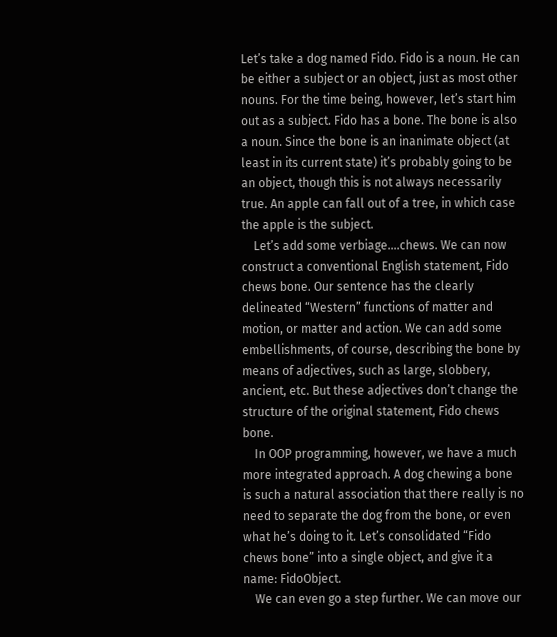Let’s take a dog named Fido. Fido is a noun. He can be either a subject or an object, just as most other nouns. For the time being, however, let’s start him out as a subject. Fido has a bone. The bone is also a noun. Since the bone is an inanimate object (at least in its current state) it’s probably going to be an object, though this is not always necessarily true. An apple can fall out of a tree, in which case the apple is the subject.
    Let’s add some verbiage….chews. We can now construct a conventional English statement, Fido chews bone. Our sentence has the clearly delineated “Western” functions of matter and motion, or matter and action. We can add some embellishments, of course, describing the bone by means of adjectives, such as large, slobbery, ancient, etc. But these adjectives don’t change the structure of the original statement, Fido chews bone.
    In OOP programming, however, we have a much more integrated approach. A dog chewing a bone is such a natural association that there really is no need to separate the dog from the bone, or even what he’s doing to it. Let’s consolidated “Fido chews bone” into a single object, and give it a name: FidoObject.
    We can even go a step further. We can move our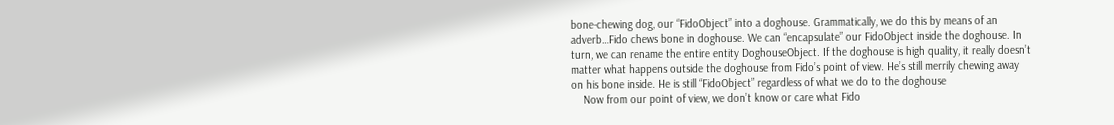bone-chewing dog, our “FidoObject” into a doghouse. Grammatically, we do this by means of an adverb…Fido chews bone in doghouse. We can “encapsulate” our FidoObject inside the doghouse. In turn, we can rename the entire entity DoghouseObject. If the doghouse is high quality, it really doesn’t matter what happens outside the doghouse from Fido’s point of view. He’s still merrily chewing away on his bone inside. He is still “FidoObject” regardless of what we do to the doghouse
    Now from our point of view, we don’t know or care what Fido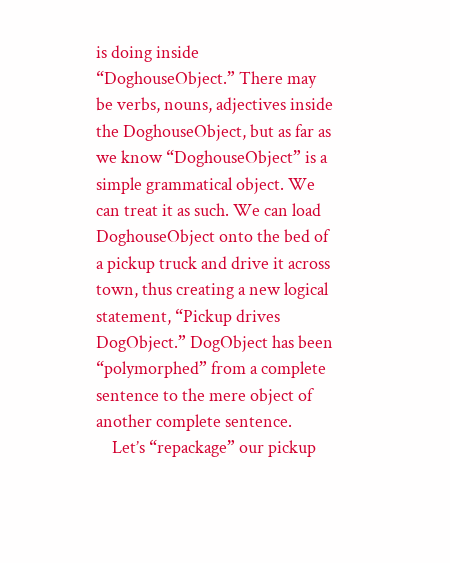is doing inside “DoghouseObject.” There may be verbs, nouns, adjectives inside the DoghouseObject, but as far as we know “DoghouseObject” is a simple grammatical object. We can treat it as such. We can load DoghouseObject onto the bed of a pickup truck and drive it across town, thus creating a new logical statement, “Pickup drives DogObject.” DogObject has been “polymorphed” from a complete sentence to the mere object of another complete sentence.
    Let’s “repackage” our pickup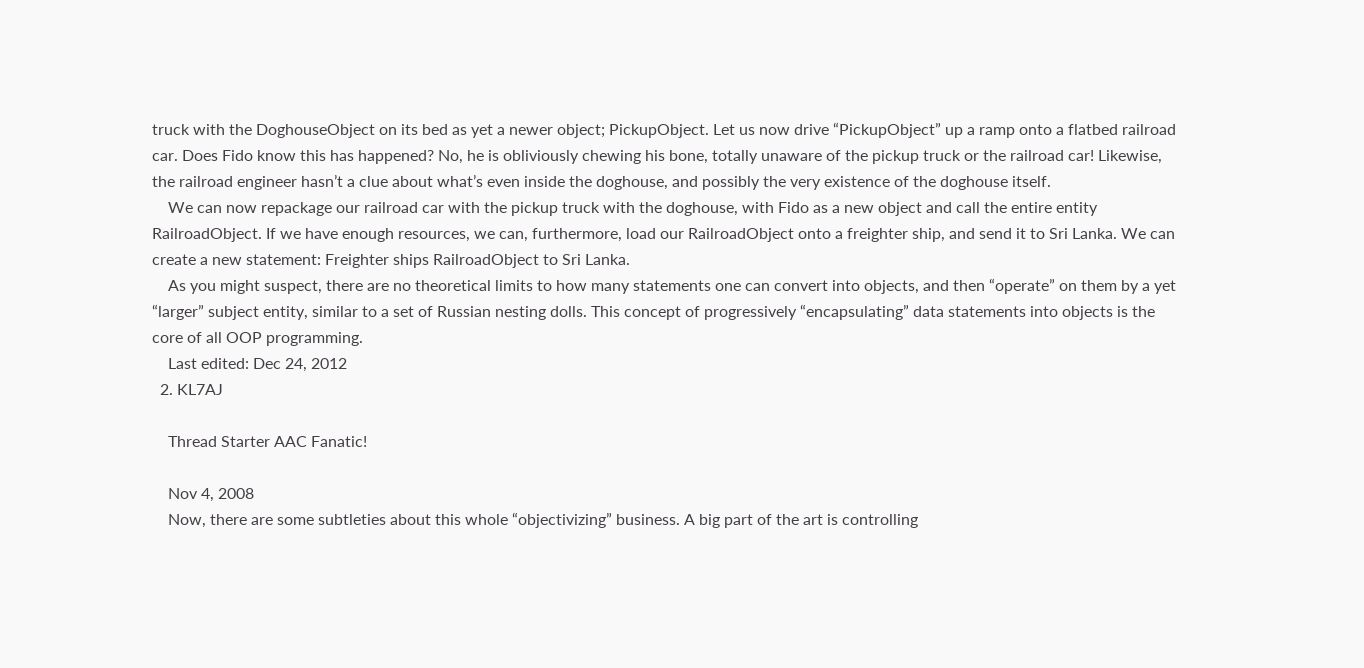truck with the DoghouseObject on its bed as yet a newer object; PickupObject. Let us now drive “PickupObject” up a ramp onto a flatbed railroad car. Does Fido know this has happened? No, he is obliviously chewing his bone, totally unaware of the pickup truck or the railroad car! Likewise, the railroad engineer hasn’t a clue about what’s even inside the doghouse, and possibly the very existence of the doghouse itself.
    We can now repackage our railroad car with the pickup truck with the doghouse, with Fido as a new object and call the entire entity RailroadObject. If we have enough resources, we can, furthermore, load our RailroadObject onto a freighter ship, and send it to Sri Lanka. We can create a new statement: Freighter ships RailroadObject to Sri Lanka.
    As you might suspect, there are no theoretical limits to how many statements one can convert into objects, and then “operate” on them by a yet “larger” subject entity, similar to a set of Russian nesting dolls. This concept of progressively “encapsulating” data statements into objects is the core of all OOP programming.
    Last edited: Dec 24, 2012
  2. KL7AJ

    Thread Starter AAC Fanatic!

    Nov 4, 2008
    Now, there are some subtleties about this whole “objectivizing” business. A big part of the art is controlling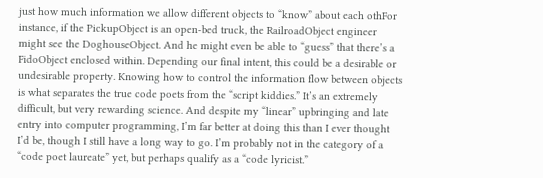just how much information we allow different objects to “know” about each othFor instance, if the PickupObject is an open-bed truck, the RailroadObject engineer might see the DoghouseObject. And he might even be able to “guess” that there’s a FidoObject enclosed within. Depending our final intent, this could be a desirable or undesirable property. Knowing how to control the information flow between objects is what separates the true code poets from the “script kiddies.” It’s an extremely difficult, but very rewarding science. And despite my “linear” upbringing and late entry into computer programming, I’m far better at doing this than I ever thought I’d be, though I still have a long way to go. I’m probably not in the category of a “code poet laureate” yet, but perhaps qualify as a “code lyricist.”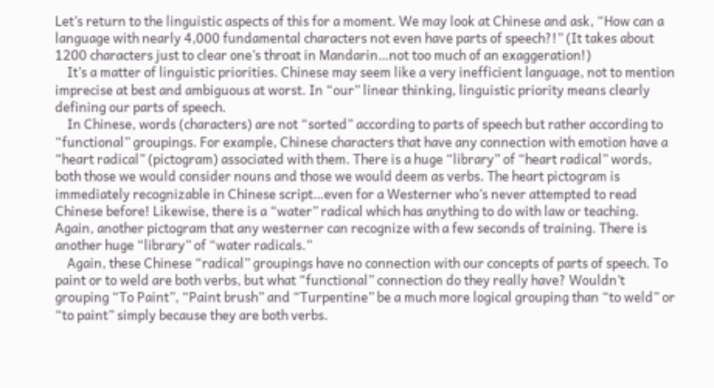Let’s return to the linguistic aspects of this for a moment. We may look at Chinese and ask, “How can a language with nearly 4,000 fundamental characters not even have parts of speech?!” (It takes about 1200 characters just to clear one’s throat in Mandarin…not too much of an exaggeration!)
    It’s a matter of linguistic priorities. Chinese may seem like a very inefficient language, not to mention imprecise at best and ambiguous at worst. In “our” linear thinking, linguistic priority means clearly defining our parts of speech.
    In Chinese, words (characters) are not “sorted” according to parts of speech but rather according to “functional” groupings. For example, Chinese characters that have any connection with emotion have a “heart radical” (pictogram) associated with them. There is a huge “library” of “heart radical” words, both those we would consider nouns and those we would deem as verbs. The heart pictogram is immediately recognizable in Chinese script…even for a Westerner who’s never attempted to read Chinese before! Likewise, there is a “water” radical which has anything to do with law or teaching. Again, another pictogram that any westerner can recognize with a few seconds of training. There is another huge “library” of “water radicals.”
    Again, these Chinese “radical” groupings have no connection with our concepts of parts of speech. To paint or to weld are both verbs, but what “functional” connection do they really have? Wouldn’t grouping “To Paint”, “Paint brush” and “Turpentine” be a much more logical grouping than “to weld” or “to paint” simply because they are both verbs.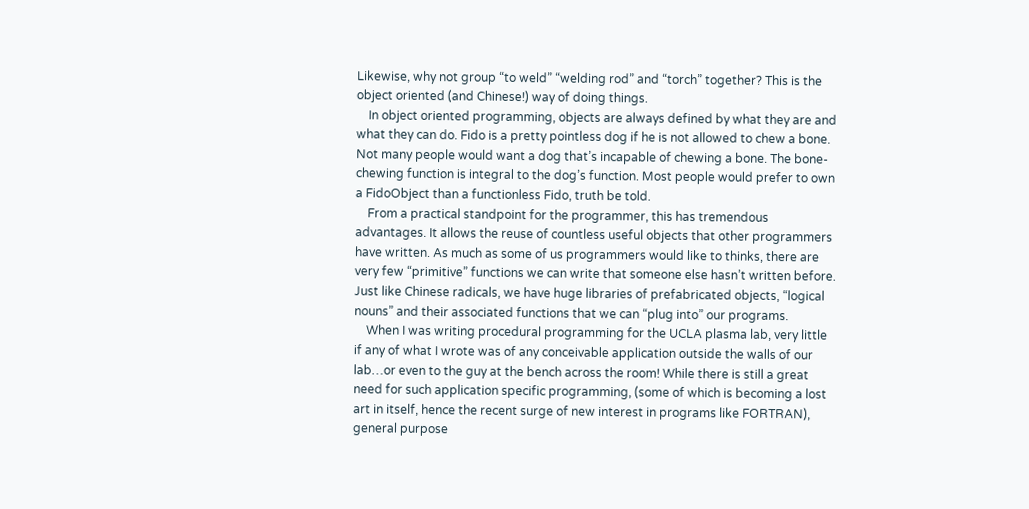Likewise, why not group “to weld” “welding rod” and “torch” together? This is the object oriented (and Chinese!) way of doing things.
    In object oriented programming, objects are always defined by what they are and what they can do. Fido is a pretty pointless dog if he is not allowed to chew a bone. Not many people would want a dog that’s incapable of chewing a bone. The bone-chewing function is integral to the dog’s function. Most people would prefer to own a FidoObject than a functionless Fido, truth be told.
    From a practical standpoint for the programmer, this has tremendous advantages. It allows the reuse of countless useful objects that other programmers have written. As much as some of us programmers would like to thinks, there are very few “primitive” functions we can write that someone else hasn’t written before. Just like Chinese radicals, we have huge libraries of prefabricated objects, “logical nouns” and their associated functions that we can “plug into” our programs.
    When I was writing procedural programming for the UCLA plasma lab, very little if any of what I wrote was of any conceivable application outside the walls of our lab…or even to the guy at the bench across the room! While there is still a great need for such application specific programming, (some of which is becoming a lost art in itself, hence the recent surge of new interest in programs like FORTRAN), general purpose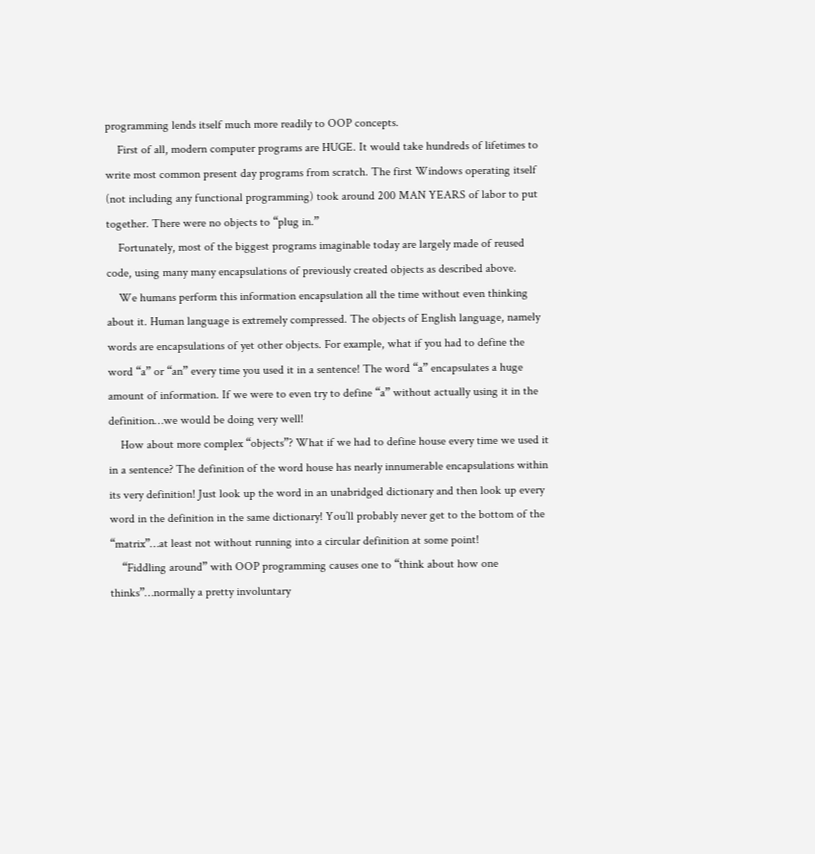programming lends itself much more readily to OOP concepts.
    First of all, modern computer programs are HUGE. It would take hundreds of lifetimes to write most common present day programs from scratch. The first Windows operating itself (not including any functional programming) took around 200 MAN YEARS of labor to put together. There were no objects to “plug in.”
    Fortunately, most of the biggest programs imaginable today are largely made of reused code, using many many encapsulations of previously created objects as described above.
    We humans perform this information encapsulation all the time without even thinking about it. Human language is extremely compressed. The objects of English language, namely words are encapsulations of yet other objects. For example, what if you had to define the word “a” or “an” every time you used it in a sentence! The word “a” encapsulates a huge amount of information. If we were to even try to define “a” without actually using it in the definition…we would be doing very well!
    How about more complex “objects”? What if we had to define house every time we used it in a sentence? The definition of the word house has nearly innumerable encapsulations within its very definition! Just look up the word in an unabridged dictionary and then look up every word in the definition in the same dictionary! You’ll probably never get to the bottom of the “matrix”…at least not without running into a circular definition at some point!
    “Fiddling around” with OOP programming causes one to “think about how one thinks”…normally a pretty involuntary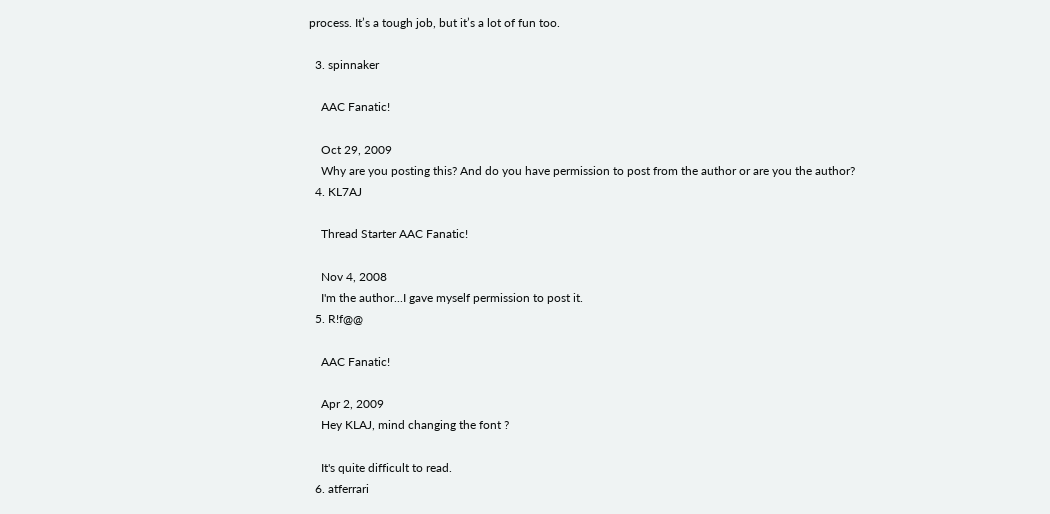process. It’s a tough job, but it’s a lot of fun too.

  3. spinnaker

    AAC Fanatic!

    Oct 29, 2009
    Why are you posting this? And do you have permission to post from the author or are you the author?
  4. KL7AJ

    Thread Starter AAC Fanatic!

    Nov 4, 2008
    I'm the author...I gave myself permission to post it.
  5. R!f@@

    AAC Fanatic!

    Apr 2, 2009
    Hey KLAJ, mind changing the font ?

    It's quite difficult to read.
  6. atferrari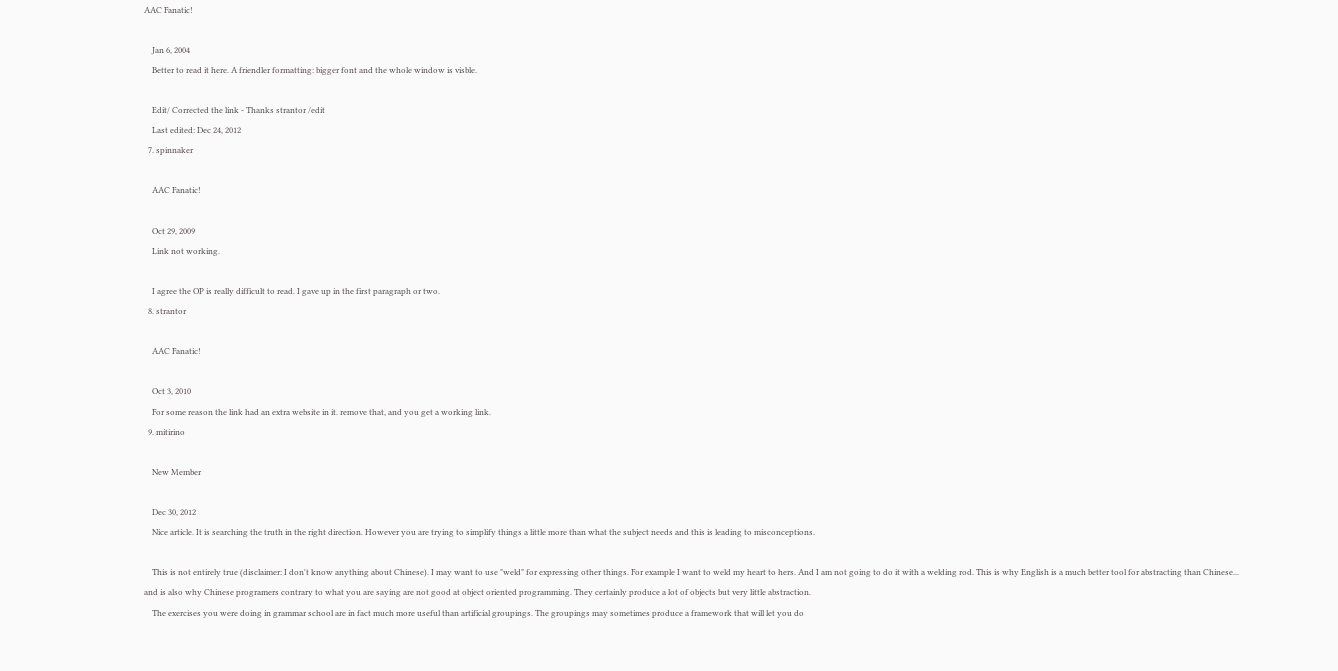AAC Fanatic!

    Jan 6, 2004
    Better to read it here. A friendler formatting: bigger font and the whole window is visble.

    Edit/ Corrected the link - Thanks strantor /edit
    Last edited: Dec 24, 2012
  7. spinnaker

    AAC Fanatic!

    Oct 29, 2009
    Link not working.

    I agree the OP is really difficult to read. I gave up in the first paragraph or two.
  8. strantor

    AAC Fanatic!

    Oct 3, 2010
    For some reason the link had an extra website in it. remove that, and you get a working link.
  9. mitirino

    New Member

    Dec 30, 2012
    Nice article. It is searching the truth in the right direction. However you are trying to simplify things a little more than what the subject needs and this is leading to misconceptions.

    This is not entirely true (disclaimer: I don't know anything about Chinese). I may want to use "weld" for expressing other things. For example I want to weld my heart to hers. And I am not going to do it with a welding rod. This is why English is a much better tool for abstracting than Chinese... and is also why Chinese programers contrary to what you are saying are not good at object oriented programming. They certainly produce a lot of objects but very little abstraction.
    The exercises you were doing in grammar school are in fact much more useful than artificial groupings. The groupings may sometimes produce a framework that will let you do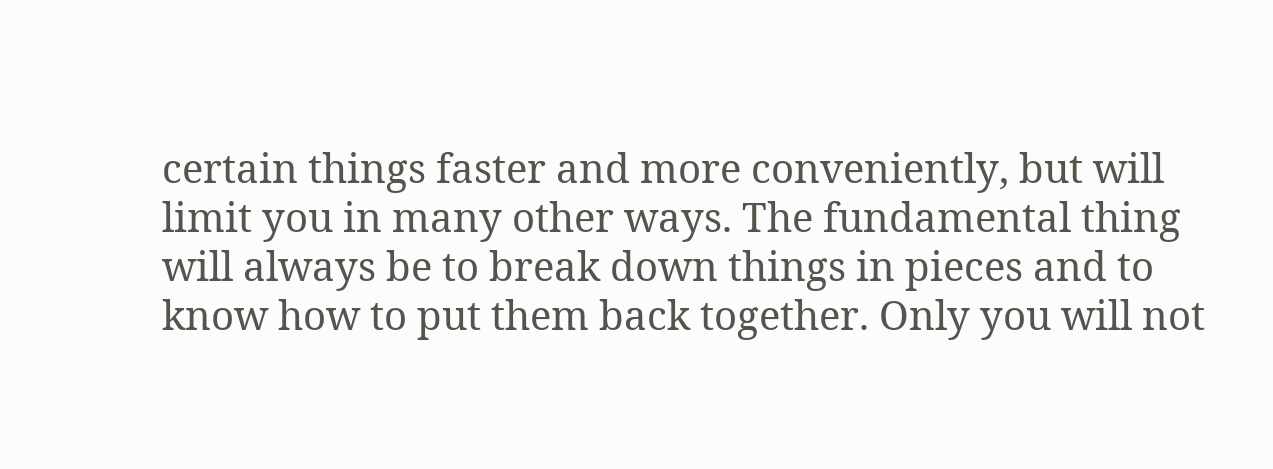certain things faster and more conveniently, but will limit you in many other ways. The fundamental thing will always be to break down things in pieces and to know how to put them back together. Only you will not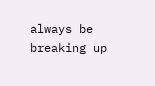always be breaking up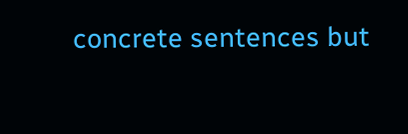concrete sentences but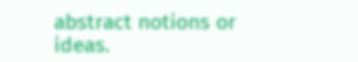abstract notions or ideas.